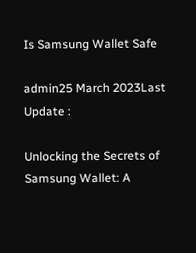Is Samsung Wallet Safe

admin25 March 2023Last Update :

Unlocking the Secrets of Samsung Wallet: A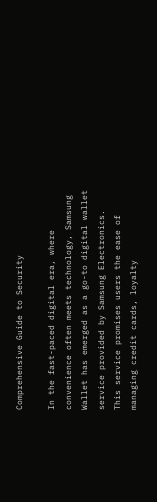Comprehensive Guide to Security

In the fast-paced digital era, where convenience often meets technology, Samsung Wallet has emerged as a go-to digital wallet service provided by Samsung Electronics. This service promises users the ease of managing credit cards, loyalty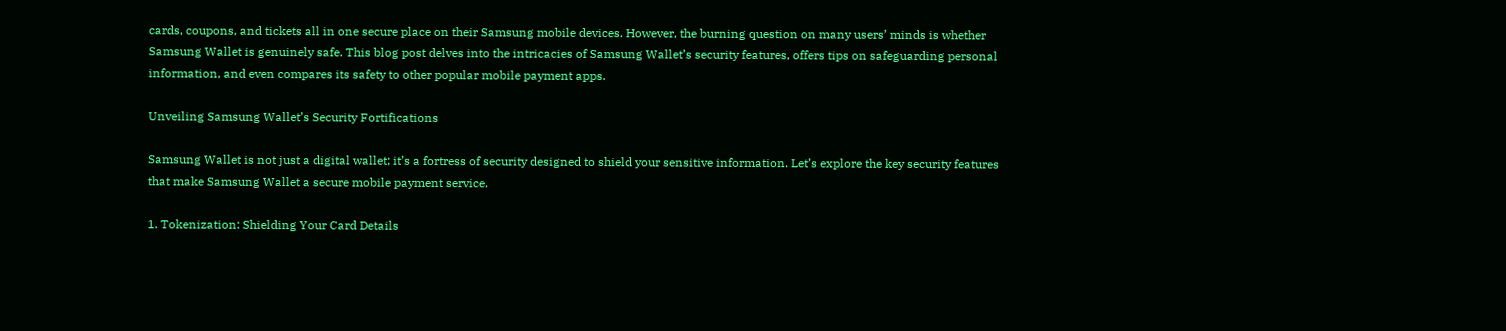cards, coupons, and tickets all in one secure place on their Samsung mobile devices. However, the burning question on many users’ minds is whether Samsung Wallet is genuinely safe. This blog post delves into the intricacies of Samsung Wallet’s security features, offers tips on safeguarding personal information, and even compares its safety to other popular mobile payment apps.

Unveiling Samsung Wallet’s Security Fortifications

Samsung Wallet is not just a digital wallet; it’s a fortress of security designed to shield your sensitive information. Let’s explore the key security features that make Samsung Wallet a secure mobile payment service.

1. Tokenization: Shielding Your Card Details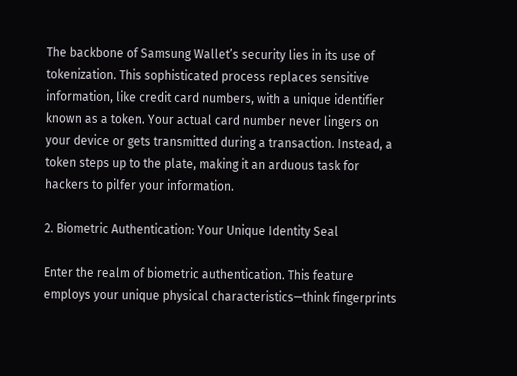The backbone of Samsung Wallet’s security lies in its use of tokenization. This sophisticated process replaces sensitive information, like credit card numbers, with a unique identifier known as a token. Your actual card number never lingers on your device or gets transmitted during a transaction. Instead, a token steps up to the plate, making it an arduous task for hackers to pilfer your information.

2. Biometric Authentication: Your Unique Identity Seal

Enter the realm of biometric authentication. This feature employs your unique physical characteristics—think fingerprints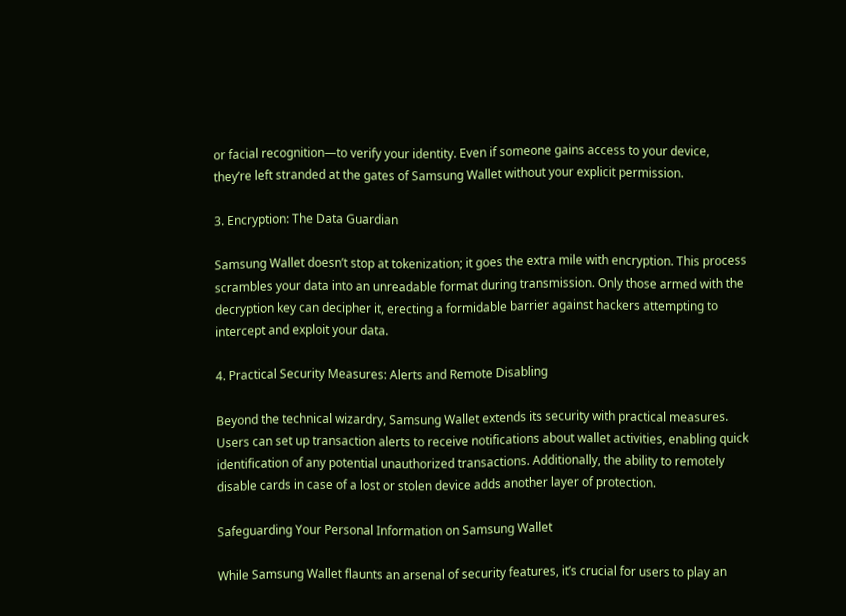or facial recognition—to verify your identity. Even if someone gains access to your device, they’re left stranded at the gates of Samsung Wallet without your explicit permission.

3. Encryption: The Data Guardian

Samsung Wallet doesn’t stop at tokenization; it goes the extra mile with encryption. This process scrambles your data into an unreadable format during transmission. Only those armed with the decryption key can decipher it, erecting a formidable barrier against hackers attempting to intercept and exploit your data.

4. Practical Security Measures: Alerts and Remote Disabling

Beyond the technical wizardry, Samsung Wallet extends its security with practical measures. Users can set up transaction alerts to receive notifications about wallet activities, enabling quick identification of any potential unauthorized transactions. Additionally, the ability to remotely disable cards in case of a lost or stolen device adds another layer of protection.

Safeguarding Your Personal Information on Samsung Wallet

While Samsung Wallet flaunts an arsenal of security features, it’s crucial for users to play an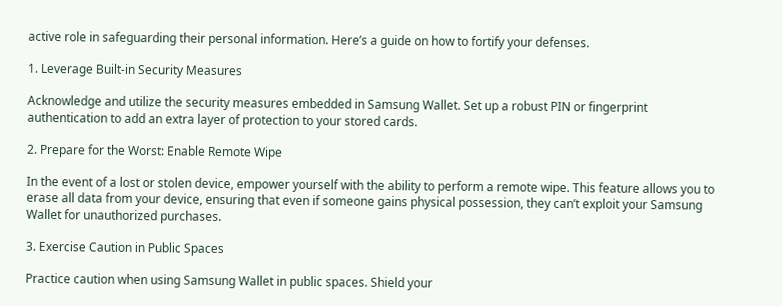active role in safeguarding their personal information. Here’s a guide on how to fortify your defenses.

1. Leverage Built-in Security Measures

Acknowledge and utilize the security measures embedded in Samsung Wallet. Set up a robust PIN or fingerprint authentication to add an extra layer of protection to your stored cards.

2. Prepare for the Worst: Enable Remote Wipe

In the event of a lost or stolen device, empower yourself with the ability to perform a remote wipe. This feature allows you to erase all data from your device, ensuring that even if someone gains physical possession, they can’t exploit your Samsung Wallet for unauthorized purchases.

3. Exercise Caution in Public Spaces

Practice caution when using Samsung Wallet in public spaces. Shield your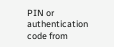PIN or authentication code from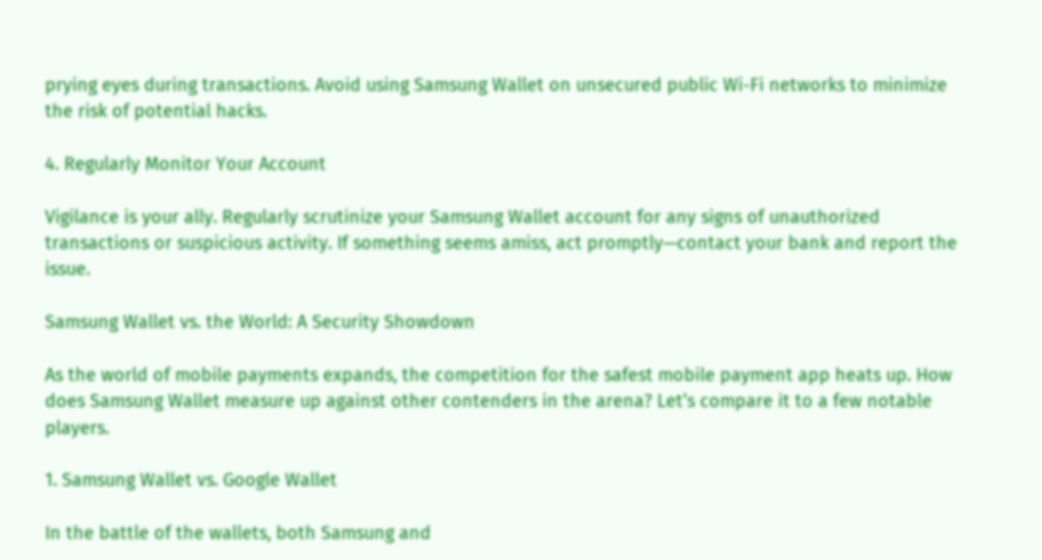prying eyes during transactions. Avoid using Samsung Wallet on unsecured public Wi-Fi networks to minimize the risk of potential hacks.

4. Regularly Monitor Your Account

Vigilance is your ally. Regularly scrutinize your Samsung Wallet account for any signs of unauthorized transactions or suspicious activity. If something seems amiss, act promptly—contact your bank and report the issue.

Samsung Wallet vs. the World: A Security Showdown

As the world of mobile payments expands, the competition for the safest mobile payment app heats up. How does Samsung Wallet measure up against other contenders in the arena? Let’s compare it to a few notable players.

1. Samsung Wallet vs. Google Wallet

In the battle of the wallets, both Samsung and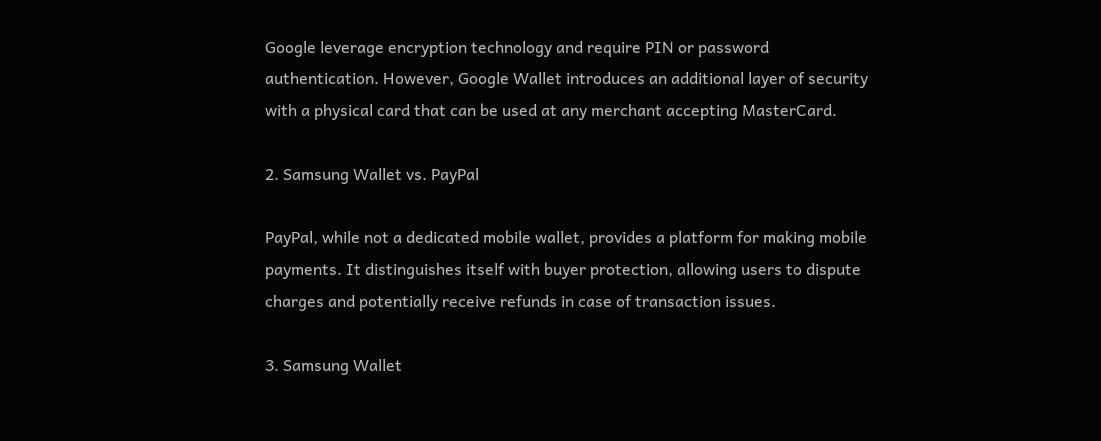Google leverage encryption technology and require PIN or password authentication. However, Google Wallet introduces an additional layer of security with a physical card that can be used at any merchant accepting MasterCard.

2. Samsung Wallet vs. PayPal

PayPal, while not a dedicated mobile wallet, provides a platform for making mobile payments. It distinguishes itself with buyer protection, allowing users to dispute charges and potentially receive refunds in case of transaction issues.

3. Samsung Wallet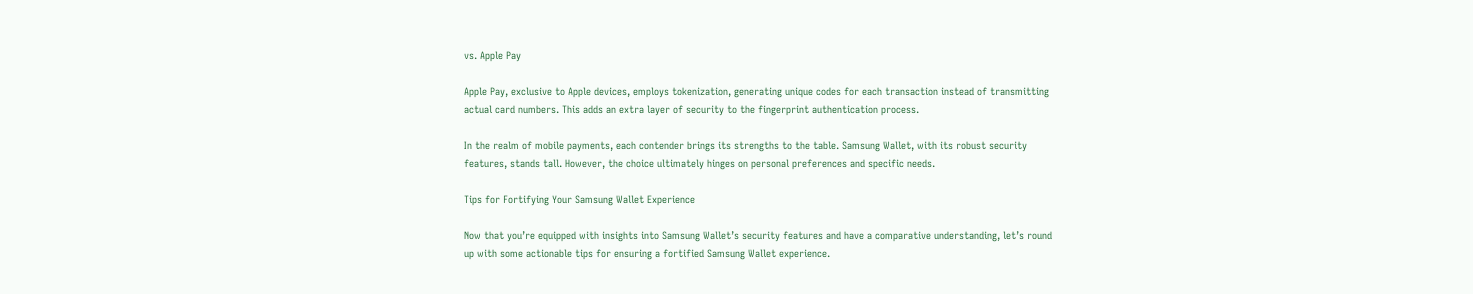vs. Apple Pay

Apple Pay, exclusive to Apple devices, employs tokenization, generating unique codes for each transaction instead of transmitting actual card numbers. This adds an extra layer of security to the fingerprint authentication process.

In the realm of mobile payments, each contender brings its strengths to the table. Samsung Wallet, with its robust security features, stands tall. However, the choice ultimately hinges on personal preferences and specific needs.

Tips for Fortifying Your Samsung Wallet Experience

Now that you’re equipped with insights into Samsung Wallet’s security features and have a comparative understanding, let’s round up with some actionable tips for ensuring a fortified Samsung Wallet experience.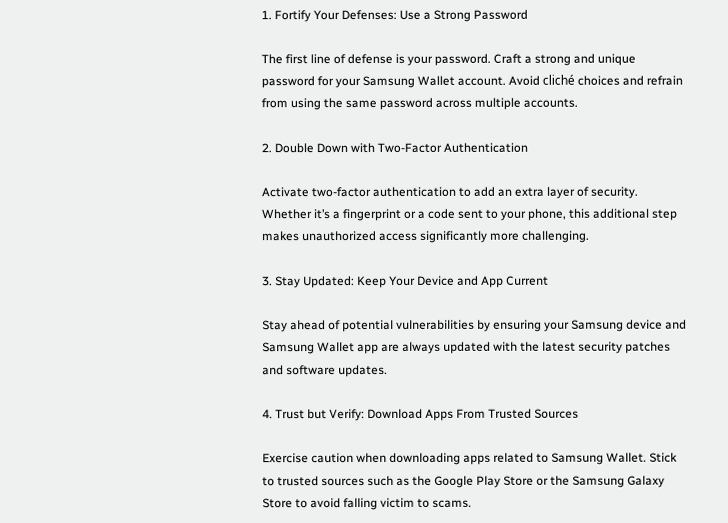1. Fortify Your Defenses: Use a Strong Password

The first line of defense is your password. Craft a strong and unique password for your Samsung Wallet account. Avoid cliché choices and refrain from using the same password across multiple accounts.

2. Double Down with Two-Factor Authentication

Activate two-factor authentication to add an extra layer of security. Whether it’s a fingerprint or a code sent to your phone, this additional step makes unauthorized access significantly more challenging.

3. Stay Updated: Keep Your Device and App Current

Stay ahead of potential vulnerabilities by ensuring your Samsung device and Samsung Wallet app are always updated with the latest security patches and software updates.

4. Trust but Verify: Download Apps From Trusted Sources

Exercise caution when downloading apps related to Samsung Wallet. Stick to trusted sources such as the Google Play Store or the Samsung Galaxy Store to avoid falling victim to scams.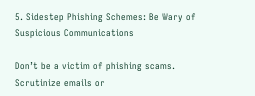5. Sidestep Phishing Schemes: Be Wary of Suspicious Communications

Don’t be a victim of phishing scams. Scrutinize emails or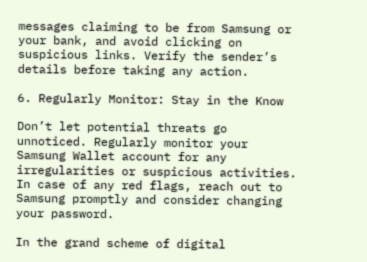messages claiming to be from Samsung or your bank, and avoid clicking on suspicious links. Verify the sender’s details before taking any action.

6. Regularly Monitor: Stay in the Know

Don’t let potential threats go unnoticed. Regularly monitor your Samsung Wallet account for any irregularities or suspicious activities. In case of any red flags, reach out to Samsung promptly and consider changing your password.

In the grand scheme of digital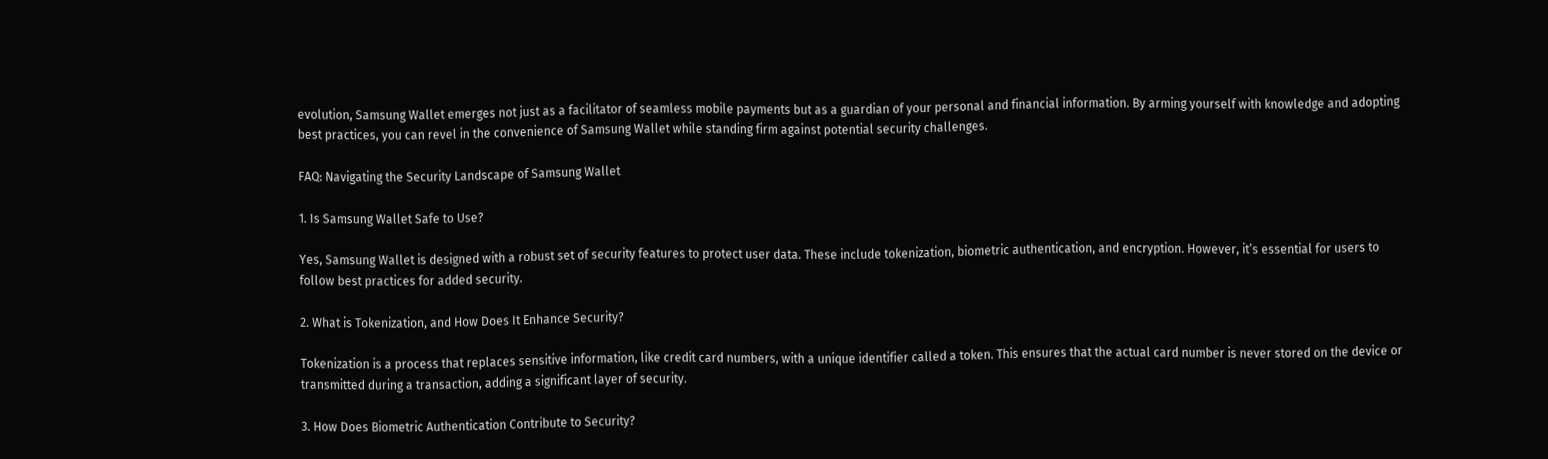evolution, Samsung Wallet emerges not just as a facilitator of seamless mobile payments but as a guardian of your personal and financial information. By arming yourself with knowledge and adopting best practices, you can revel in the convenience of Samsung Wallet while standing firm against potential security challenges.

FAQ: Navigating the Security Landscape of Samsung Wallet

1. Is Samsung Wallet Safe to Use?

Yes, Samsung Wallet is designed with a robust set of security features to protect user data. These include tokenization, biometric authentication, and encryption. However, it’s essential for users to follow best practices for added security.

2. What is Tokenization, and How Does It Enhance Security?

Tokenization is a process that replaces sensitive information, like credit card numbers, with a unique identifier called a token. This ensures that the actual card number is never stored on the device or transmitted during a transaction, adding a significant layer of security.

3. How Does Biometric Authentication Contribute to Security?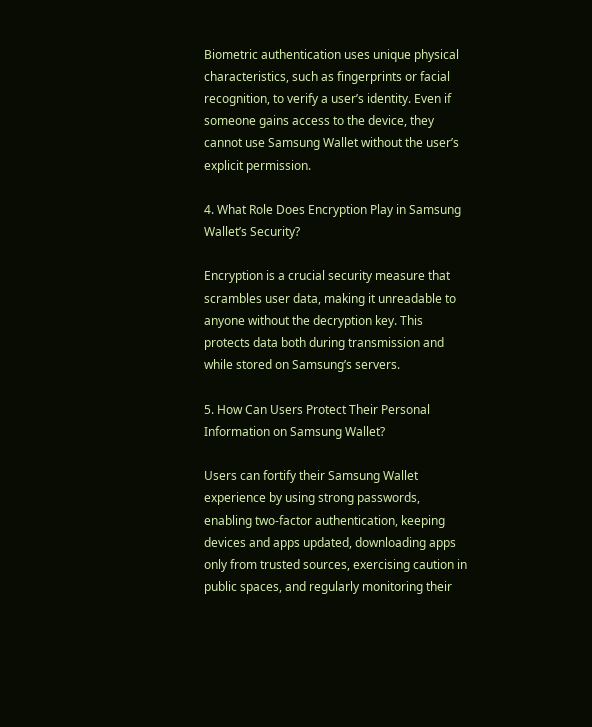Biometric authentication uses unique physical characteristics, such as fingerprints or facial recognition, to verify a user’s identity. Even if someone gains access to the device, they cannot use Samsung Wallet without the user’s explicit permission.

4. What Role Does Encryption Play in Samsung Wallet’s Security?

Encryption is a crucial security measure that scrambles user data, making it unreadable to anyone without the decryption key. This protects data both during transmission and while stored on Samsung’s servers.

5. How Can Users Protect Their Personal Information on Samsung Wallet?

Users can fortify their Samsung Wallet experience by using strong passwords, enabling two-factor authentication, keeping devices and apps updated, downloading apps only from trusted sources, exercising caution in public spaces, and regularly monitoring their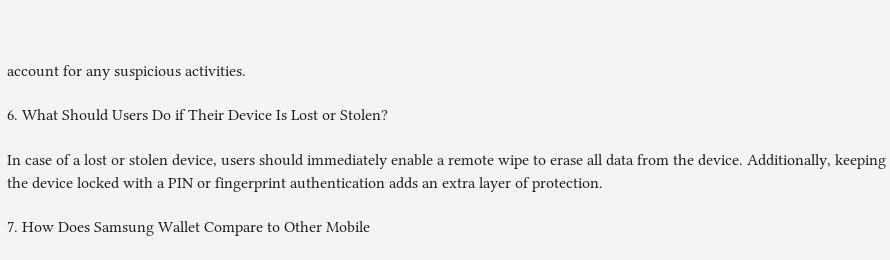account for any suspicious activities.

6. What Should Users Do if Their Device Is Lost or Stolen?

In case of a lost or stolen device, users should immediately enable a remote wipe to erase all data from the device. Additionally, keeping the device locked with a PIN or fingerprint authentication adds an extra layer of protection.

7. How Does Samsung Wallet Compare to Other Mobile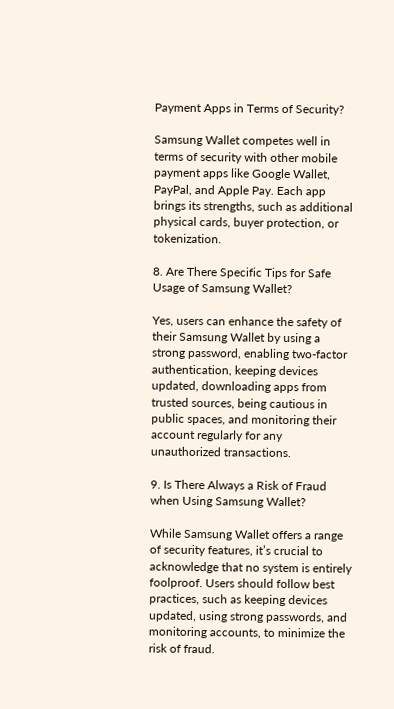Payment Apps in Terms of Security?

Samsung Wallet competes well in terms of security with other mobile payment apps like Google Wallet, PayPal, and Apple Pay. Each app brings its strengths, such as additional physical cards, buyer protection, or tokenization.

8. Are There Specific Tips for Safe Usage of Samsung Wallet?

Yes, users can enhance the safety of their Samsung Wallet by using a strong password, enabling two-factor authentication, keeping devices updated, downloading apps from trusted sources, being cautious in public spaces, and monitoring their account regularly for any unauthorized transactions.

9. Is There Always a Risk of Fraud when Using Samsung Wallet?

While Samsung Wallet offers a range of security features, it’s crucial to acknowledge that no system is entirely foolproof. Users should follow best practices, such as keeping devices updated, using strong passwords, and monitoring accounts, to minimize the risk of fraud.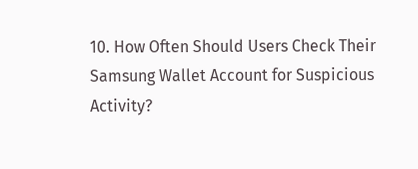10. How Often Should Users Check Their Samsung Wallet Account for Suspicious Activity?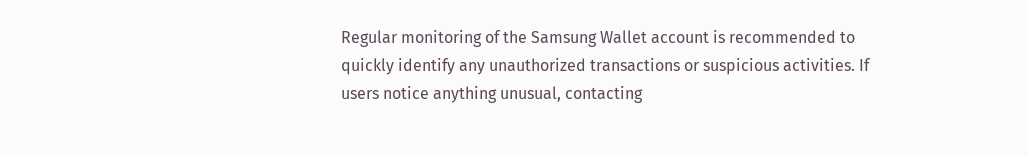Regular monitoring of the Samsung Wallet account is recommended to quickly identify any unauthorized transactions or suspicious activities. If users notice anything unusual, contacting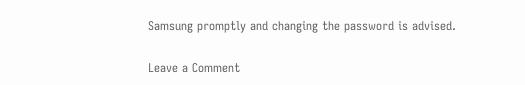Samsung promptly and changing the password is advised.

Leave a Comment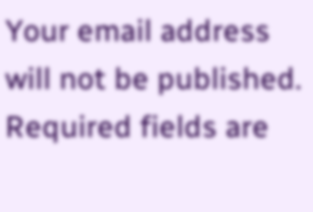Your email address will not be published. Required fields are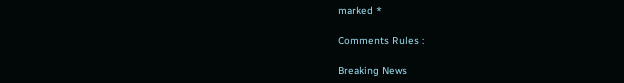marked *

Comments Rules :

Breaking News